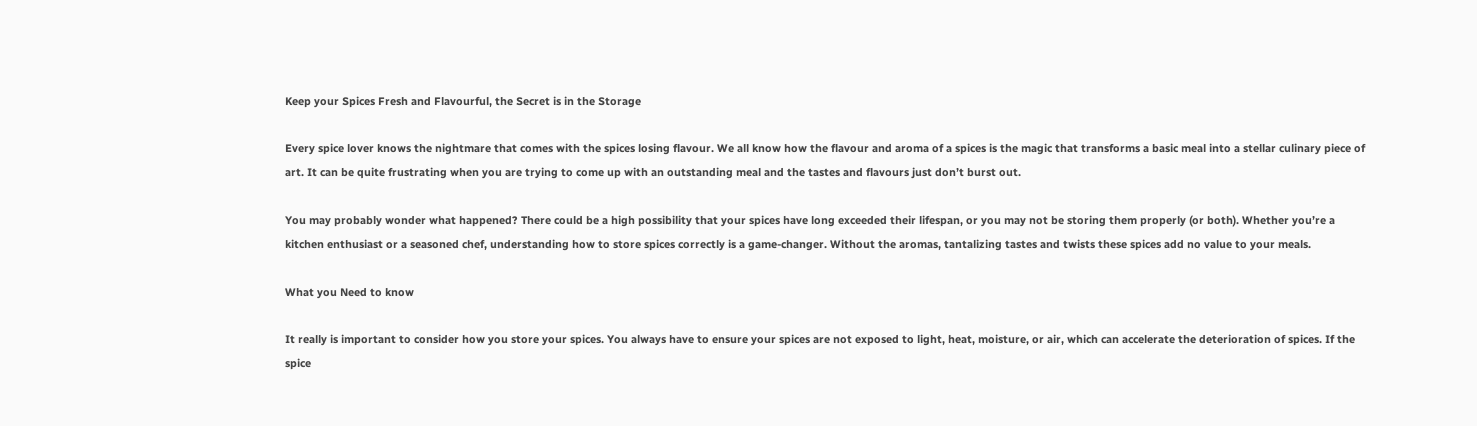Keep your Spices Fresh and Flavourful, the Secret is in the Storage

Every spice lover knows the nightmare that comes with the spices losing flavour. We all know how the flavour and aroma of a spices is the magic that transforms a basic meal into a stellar culinary piece of art. It can be quite frustrating when you are trying to come up with an outstanding meal and the tastes and flavours just don’t burst out.

You may probably wonder what happened? There could be a high possibility that your spices have long exceeded their lifespan, or you may not be storing them properly (or both). Whether you’re a kitchen enthusiast or a seasoned chef, understanding how to store spices correctly is a game-changer. Without the aromas, tantalizing tastes and twists these spices add no value to your meals.

What you Need to know

It really is important to consider how you store your spices. You always have to ensure your spices are not exposed to light, heat, moisture, or air, which can accelerate the deterioration of spices. If the spice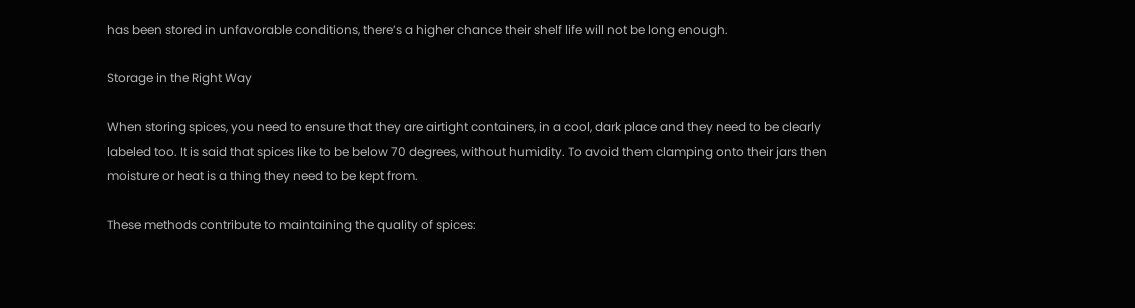has been stored in unfavorable conditions, there’s a higher chance their shelf life will not be long enough.

Storage in the Right Way

When storing spices, you need to ensure that they are airtight containers, in a cool, dark place and they need to be clearly labeled too. It is said that spices like to be below 70 degrees, without humidity. To avoid them clamping onto their jars then moisture or heat is a thing they need to be kept from.

These methods contribute to maintaining the quality of spices: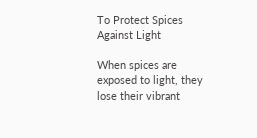To Protect Spices Against Light

When spices are exposed to light, they lose their vibrant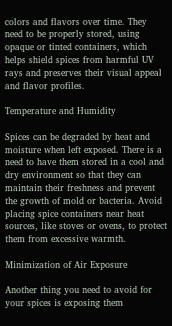colors and flavors over time. They need to be properly stored, using opaque or tinted containers, which helps shield spices from harmful UV rays and preserves their visual appeal and flavor profiles.

Temperature and Humidity

Spices can be degraded by heat and moisture when left exposed. There is a need to have them stored in a cool and dry environment so that they can maintain their freshness and prevent the growth of mold or bacteria. Avoid placing spice containers near heat sources, like stoves or ovens, to protect them from excessive warmth.

Minimization of Air Exposure

Another thing you need to avoid for your spices is exposing them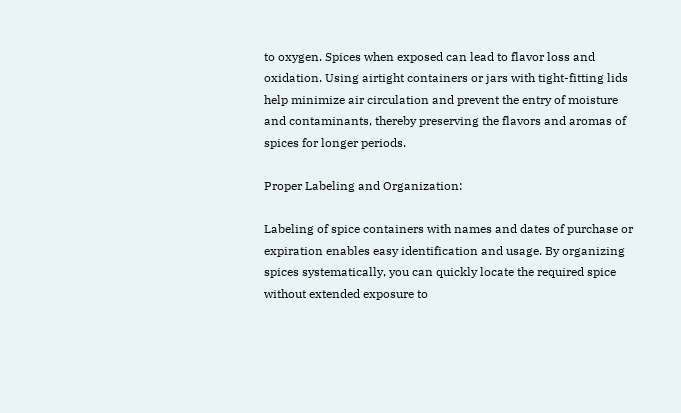to oxygen. Spices when exposed can lead to flavor loss and oxidation. Using airtight containers or jars with tight-fitting lids help minimize air circulation and prevent the entry of moisture and contaminants, thereby preserving the flavors and aromas of spices for longer periods.

Proper Labeling and Organization:

Labeling of spice containers with names and dates of purchase or expiration enables easy identification and usage. By organizing spices systematically, you can quickly locate the required spice without extended exposure to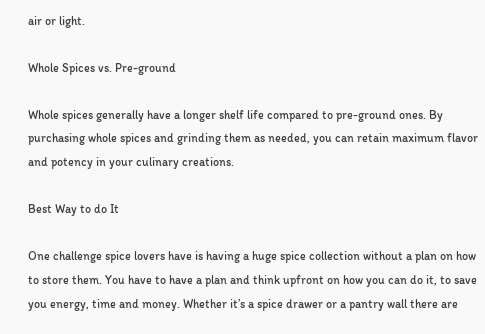air or light.

Whole Spices vs. Pre-ground

Whole spices generally have a longer shelf life compared to pre-ground ones. By purchasing whole spices and grinding them as needed, you can retain maximum flavor and potency in your culinary creations.

Best Way to do It

One challenge spice lovers have is having a huge spice collection without a plan on how to store them. You have to have a plan and think upfront on how you can do it, to save you energy, time and money. Whether it’s a spice drawer or a pantry wall there are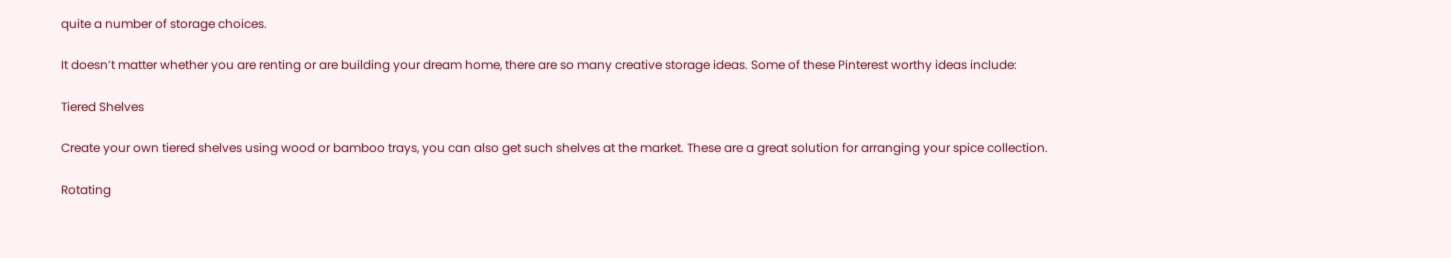quite a number of storage choices.

It doesn’t matter whether you are renting or are building your dream home, there are so many creative storage ideas. Some of these Pinterest worthy ideas include:

Tiered Shelves

Create your own tiered shelves using wood or bamboo trays, you can also get such shelves at the market. These are a great solution for arranging your spice collection.

Rotating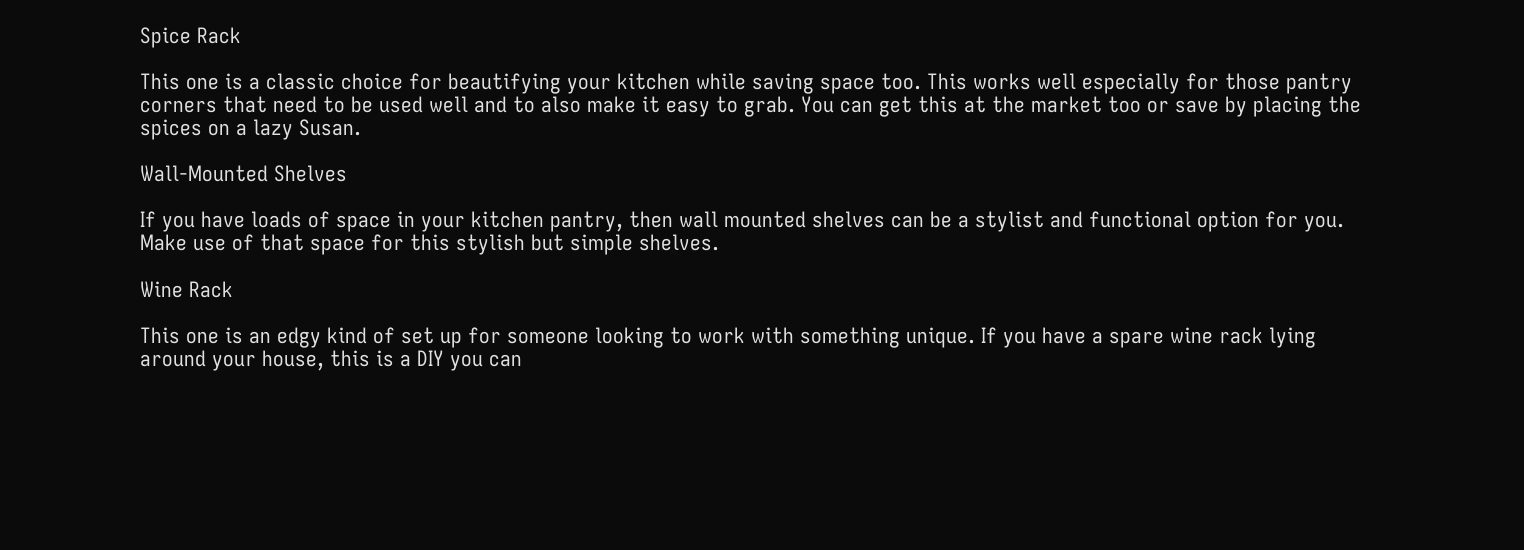Spice Rack

This one is a classic choice for beautifying your kitchen while saving space too. This works well especially for those pantry corners that need to be used well and to also make it easy to grab. You can get this at the market too or save by placing the spices on a lazy Susan.

Wall-Mounted Shelves

If you have loads of space in your kitchen pantry, then wall mounted shelves can be a stylist and functional option for you.  Make use of that space for this stylish but simple shelves.

Wine Rack

This one is an edgy kind of set up for someone looking to work with something unique. If you have a spare wine rack lying around your house, this is a DIY you can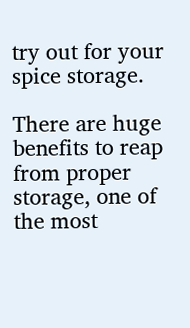try out for your spice storage.

There are huge benefits to reap from proper storage, one of the most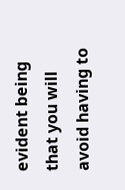evident being that you will avoid having to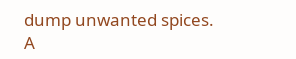dump unwanted spices. A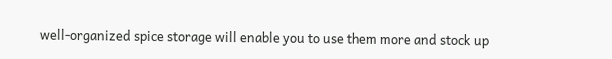well-organized spice storage will enable you to use them more and stock up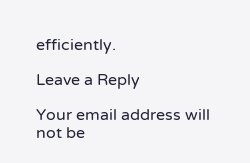efficiently.

Leave a Reply

Your email address will not be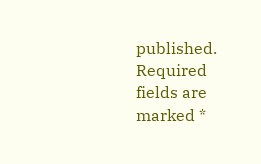published. Required fields are marked *